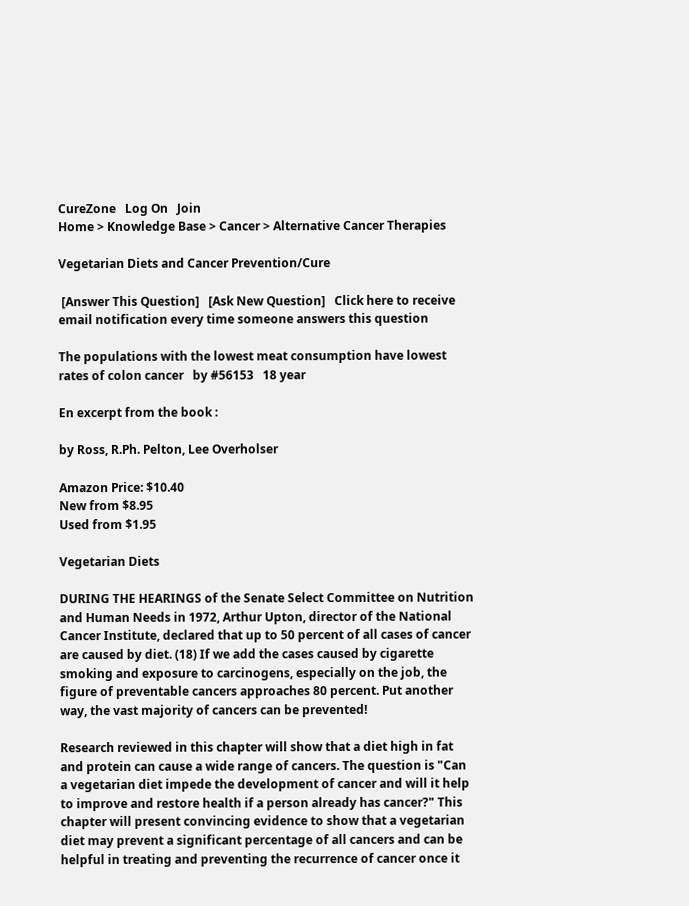CureZone   Log On   Join
Home > Knowledge Base > Cancer > Alternative Cancer Therapies

Vegetarian Diets and Cancer Prevention/Cure

 [Answer This Question]   [Ask New Question]   Click here to receive email notification every time someone answers this question

The populations with the lowest meat consumption have lowest rates of colon cancer   by #56153   18 year

En excerpt from the book :

by Ross, R.Ph. Pelton, Lee Overholser

Amazon Price: $10.40
New from $8.95
Used from $1.95

Vegetarian Diets

DURING THE HEARINGS of the Senate Select Committee on Nutrition and Human Needs in 1972, Arthur Upton, director of the National Cancer Institute, declared that up to 50 percent of all cases of cancer are caused by diet. (18) If we add the cases caused by cigarette smoking and exposure to carcinogens, especially on the job, the figure of preventable cancers approaches 80 percent. Put another way, the vast majority of cancers can be prevented!

Research reviewed in this chapter will show that a diet high in fat and protein can cause a wide range of cancers. The question is "Can a vegetarian diet impede the development of cancer and will it help to improve and restore health if a person already has cancer?" This chapter will present convincing evidence to show that a vegetarian diet may prevent a significant percentage of all cancers and can be helpful in treating and preventing the recurrence of cancer once it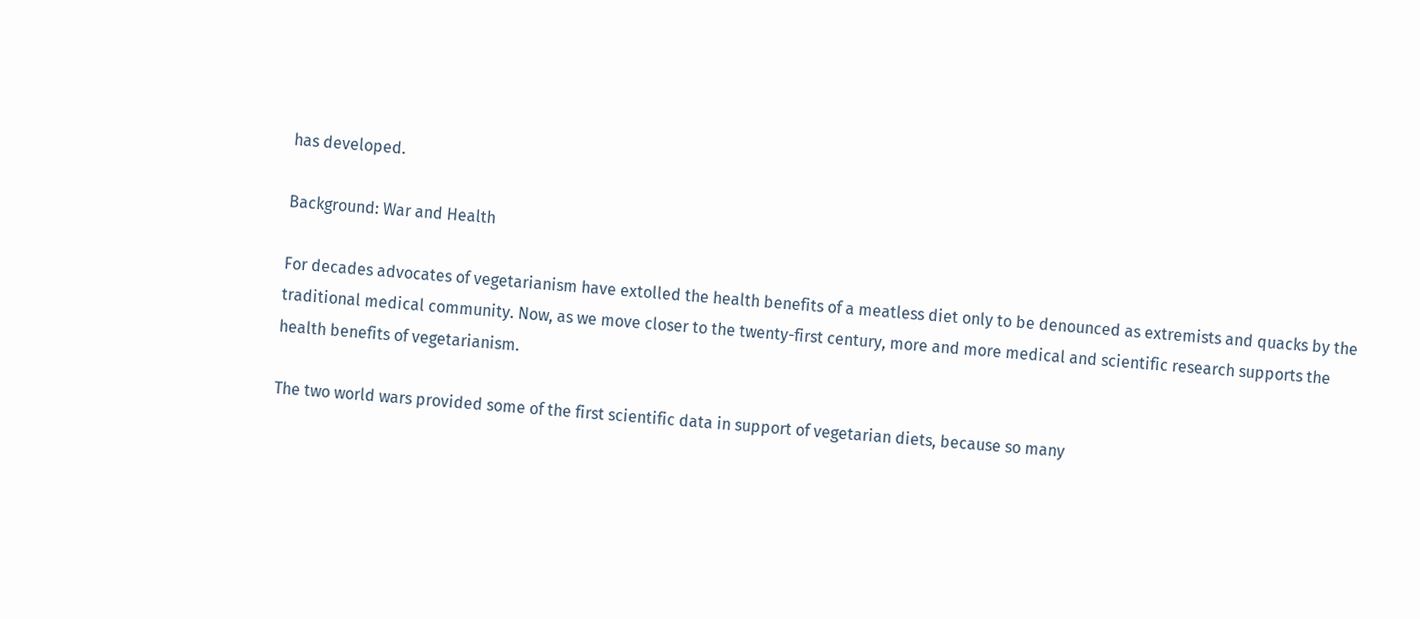has developed.

Background: War and Health

For decades advocates of vegetarianism have extolled the health benefits of a meatless diet only to be denounced as extremists and quacks by the traditional medical community. Now, as we move closer to the twenty-first century, more and more medical and scientific research supports the health benefits of vegetarianism.

The two world wars provided some of the first scientific data in support of vegetarian diets, because so many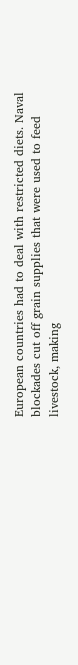European countries had to deal with restricted diets. Naval blockades cut off grain supplies that were used to feed livestock, making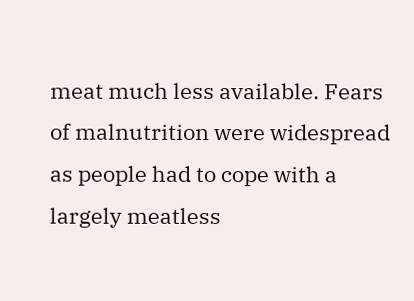meat much less available. Fears of malnutrition were widespread as people had to cope with a largely meatless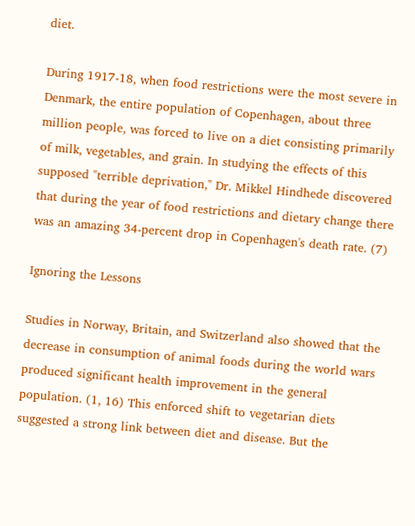diet.

During 1917-18, when food restrictions were the most severe in Denmark, the entire population of Copenhagen, about three million people, was forced to live on a diet consisting primarily of milk, vegetables, and grain. In studying the effects of this supposed "terrible deprivation," Dr. Mikkel Hindhede discovered that during the year of food restrictions and dietary change there was an amazing 34-percent drop in Copenhagen's death rate. (7)

Ignoring the Lessons

Studies in Norway, Britain, and Switzerland also showed that the decrease in consumption of animal foods during the world wars produced significant health improvement in the general population. (1, 16) This enforced shift to vegetarian diets suggested a strong link between diet and disease. But the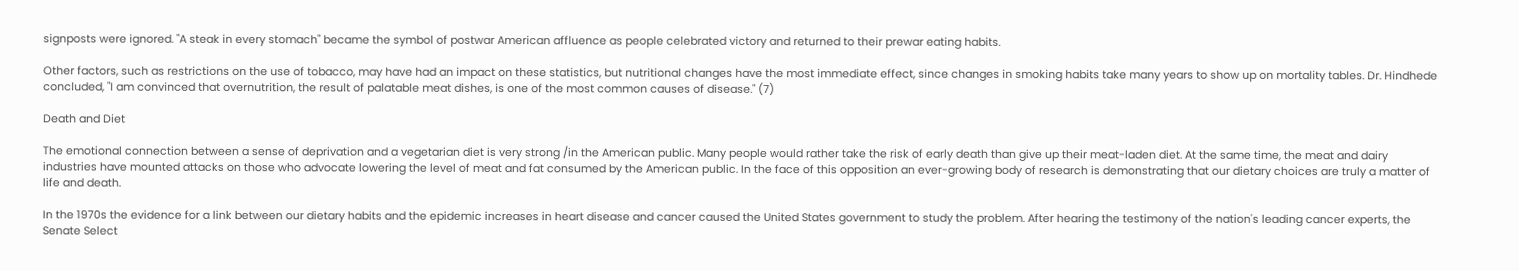signposts were ignored. "A steak in every stomach" became the symbol of postwar American affluence as people celebrated victory and returned to their prewar eating habits.

Other factors, such as restrictions on the use of tobacco, may have had an impact on these statistics, but nutritional changes have the most immediate effect, since changes in smoking habits take many years to show up on mortality tables. Dr. Hindhede concluded, "I am convinced that overnutrition, the result of palatable meat dishes, is one of the most common causes of disease." (7)

Death and Diet

The emotional connection between a sense of deprivation and a vegetarian diet is very strong /in the American public. Many people would rather take the risk of early death than give up their meat-laden diet. At the same time, the meat and dairy industries have mounted attacks on those who advocate lowering the level of meat and fat consumed by the American public. In the face of this opposition an ever-growing body of research is demonstrating that our dietary choices are truly a matter of life and death.

In the 1970s the evidence for a link between our dietary habits and the epidemic increases in heart disease and cancer caused the United States government to study the problem. After hearing the testimony of the nation's leading cancer experts, the Senate Select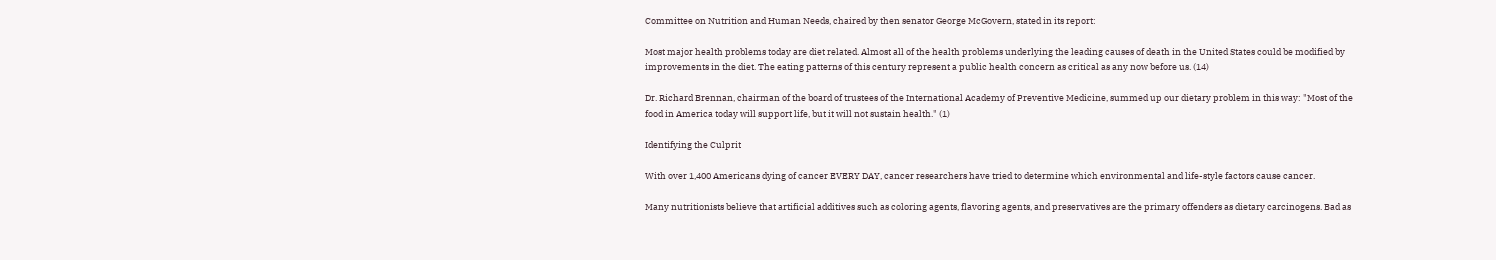Committee on Nutrition and Human Needs, chaired by then senator George McGovern, stated in its report:

Most major health problems today are diet related. Almost all of the health problems underlying the leading causes of death in the United States could be modified by improvements in the diet. The eating patterns of this century represent a public health concern as critical as any now before us. (14)

Dr. Richard Brennan, chairman of the board of trustees of the International Academy of Preventive Medicine, summed up our dietary problem in this way: "Most of the food in America today will support life, but it will not sustain health." (1)

Identifying the Culprit

With over 1,400 Americans dying of cancer EVERY DAY, cancer researchers have tried to determine which environmental and life-style factors cause cancer.

Many nutritionists believe that artificial additives such as coloring agents, flavoring agents, and preservatives are the primary offenders as dietary carcinogens. Bad as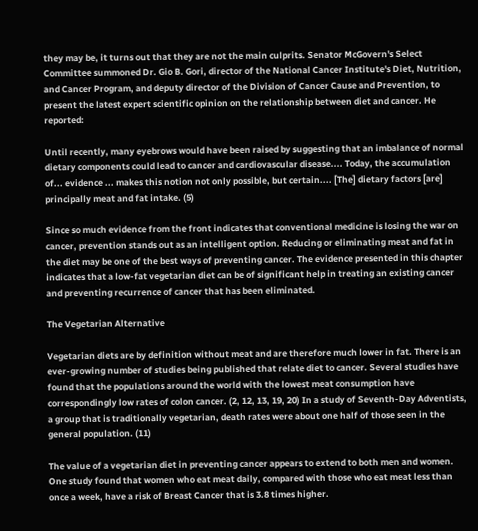they may be, it turns out that they are not the main culprits. Senator McGovern's Select Committee summoned Dr. Gio B. Gori, director of the National Cancer Institute's Diet, Nutrition, and Cancer Program, and deputy director of the Division of Cancer Cause and Prevention, to present the latest expert scientific opinion on the relationship between diet and cancer. He reported:

Until recently, many eyebrows would have been raised by suggesting that an imbalance of normal dietary components could lead to cancer and cardiovascular disease.... Today, the accumulation of... evidence ... makes this notion not only possible, but certain.... [The] dietary factors [are] principally meat and fat intake. (5)

Since so much evidence from the front indicates that conventional medicine is losing the war on cancer, prevention stands out as an intelligent option. Reducing or eliminating meat and fat in the diet may be one of the best ways of preventing cancer. The evidence presented in this chapter indicates that a low-fat vegetarian diet can be of significant help in treating an existing cancer and preventing recurrence of cancer that has been eliminated.

The Vegetarian Alternative

Vegetarian diets are by definition without meat and are therefore much lower in fat. There is an ever-growing number of studies being published that relate diet to cancer. Several studies have found that the populations around the world with the lowest meat consumption have correspondingly low rates of colon cancer. (2, 12, 13, 19, 20) In a study of Seventh-Day Adventists, a group that is traditionally vegetarian, death rates were about one half of those seen in the general population. (11)

The value of a vegetarian diet in preventing cancer appears to extend to both men and women. One study found that women who eat meat daily, compared with those who eat meat less than once a week, have a risk of Breast Cancer that is 3.8 times higher.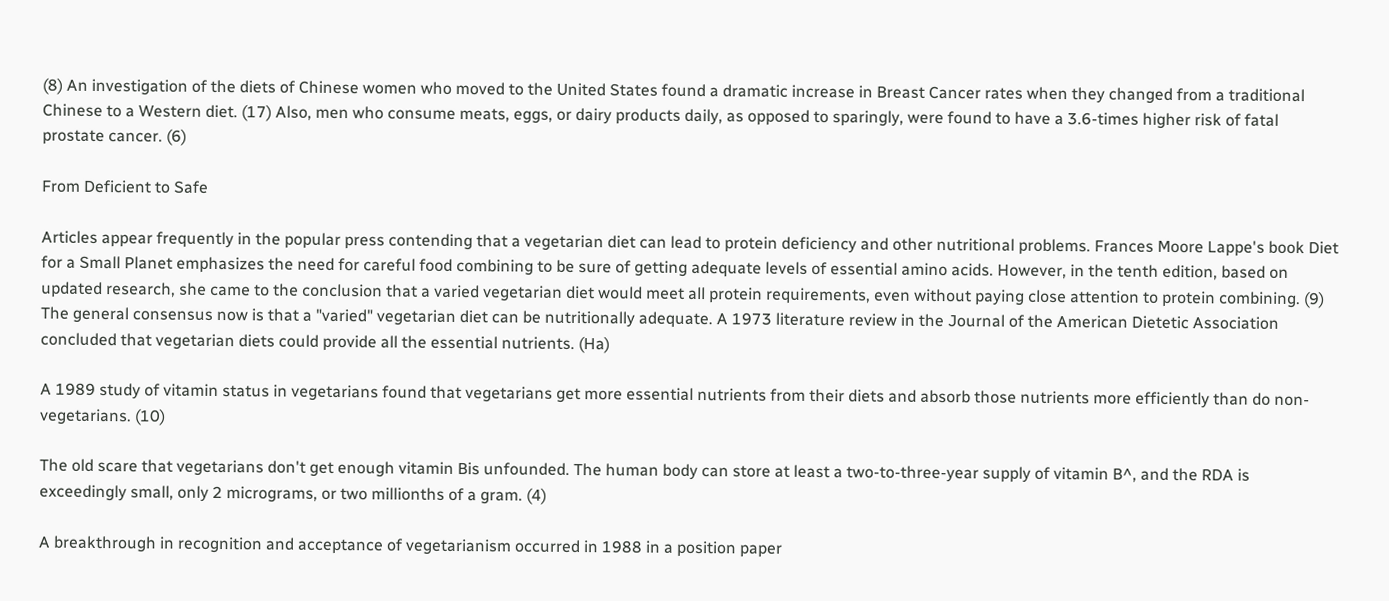(8) An investigation of the diets of Chinese women who moved to the United States found a dramatic increase in Breast Cancer rates when they changed from a traditional Chinese to a Western diet. (17) Also, men who consume meats, eggs, or dairy products daily, as opposed to sparingly, were found to have a 3.6-times higher risk of fatal prostate cancer. (6)

From Deficient to Safe

Articles appear frequently in the popular press contending that a vegetarian diet can lead to protein deficiency and other nutritional problems. Frances Moore Lappe's book Diet for a Small Planet emphasizes the need for careful food combining to be sure of getting adequate levels of essential amino acids. However, in the tenth edition, based on updated research, she came to the conclusion that a varied vegetarian diet would meet all protein requirements, even without paying close attention to protein combining. (9) The general consensus now is that a "varied" vegetarian diet can be nutritionally adequate. A 1973 literature review in the Journal of the American Dietetic Association concluded that vegetarian diets could provide all the essential nutrients. (Ha)

A 1989 study of vitamin status in vegetarians found that vegetarians get more essential nutrients from their diets and absorb those nutrients more efficiently than do non-vegetarians. (10)

The old scare that vegetarians don't get enough vitamin Bis unfounded. The human body can store at least a two-to-three-year supply of vitamin B^, and the RDA is exceedingly small, only 2 micrograms, or two millionths of a gram. (4)

A breakthrough in recognition and acceptance of vegetarianism occurred in 1988 in a position paper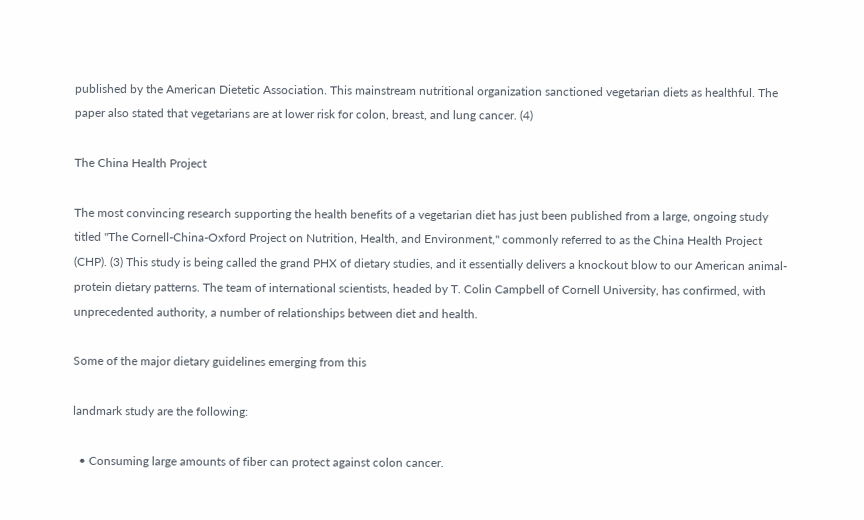published by the American Dietetic Association. This mainstream nutritional organization sanctioned vegetarian diets as healthful. The paper also stated that vegetarians are at lower risk for colon, breast, and lung cancer. (4)

The China Health Project

The most convincing research supporting the health benefits of a vegetarian diet has just been published from a large, ongoing study titled "The Cornell-China-Oxford Project on Nutrition, Health, and Environment," commonly referred to as the China Health Project (CHP). (3) This study is being called the grand PHX of dietary studies, and it essentially delivers a knockout blow to our American animal-protein dietary patterns. The team of international scientists, headed by T. Colin Campbell of Cornell University, has confirmed, with unprecedented authority, a number of relationships between diet and health.

Some of the major dietary guidelines emerging from this

landmark study are the following:

  • Consuming large amounts of fiber can protect against colon cancer.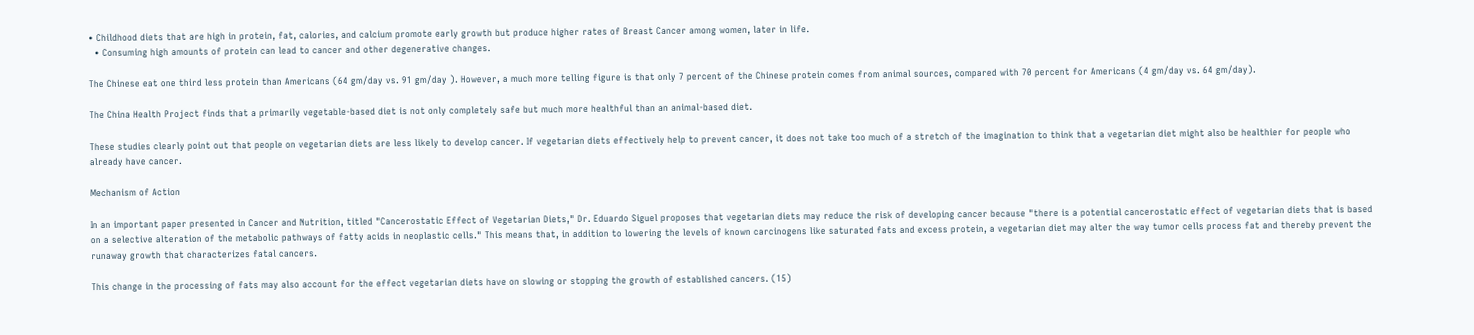• Childhood diets that are high in protein, fat, calories, and calcium promote early growth but produce higher rates of Breast Cancer among women, later in life.
  • Consuming high amounts of protein can lead to cancer and other degenerative changes.

The Chinese eat one third less protein than Americans (64 gm/day vs. 91 gm/day ). However, a much more telling figure is that only 7 percent of the Chinese protein comes from animal sources, compared with 70 percent for Americans (4 gm/day vs. 64 gm/day).

The China Health Project finds that a primarily vegetable-based diet is not only completely safe but much more healthful than an animal-based diet.

These studies clearly point out that people on vegetarian diets are less likely to develop cancer. If vegetarian diets effectively help to prevent cancer, it does not take too much of a stretch of the imagination to think that a vegetarian diet might also be healthier for people who already have cancer.

Mechanism of Action

In an important paper presented in Cancer and Nutrition, titled "Cancerostatic Effect of Vegetarian Diets," Dr. Eduardo Siguel proposes that vegetarian diets may reduce the risk of developing cancer because "there is a potential cancerostatic effect of vegetarian diets that is based on a selective alteration of the metabolic pathways of fatty acids in neoplastic cells." This means that, in addition to lowering the levels of known carcinogens like saturated fats and excess protein, a vegetarian diet may alter the way tumor cells process fat and thereby prevent the runaway growth that characterizes fatal cancers.

This change in the processing of fats may also account for the effect vegetarian diets have on slowing or stopping the growth of established cancers. (15)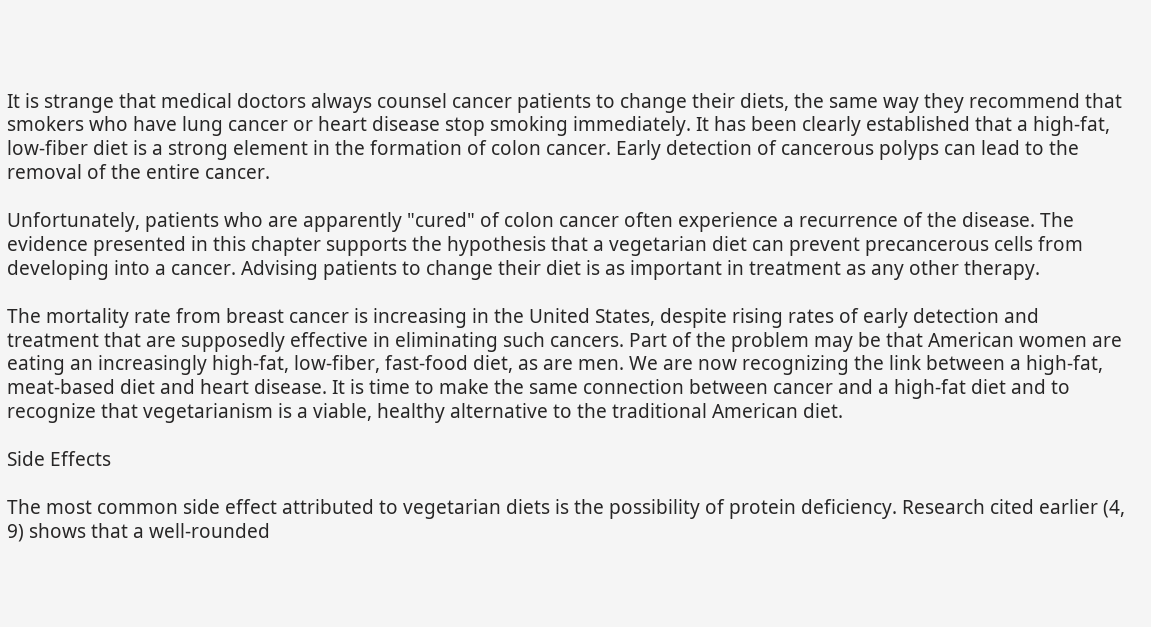It is strange that medical doctors always counsel cancer patients to change their diets, the same way they recommend that smokers who have lung cancer or heart disease stop smoking immediately. It has been clearly established that a high-fat, low-fiber diet is a strong element in the formation of colon cancer. Early detection of cancerous polyps can lead to the removal of the entire cancer.

Unfortunately, patients who are apparently "cured" of colon cancer often experience a recurrence of the disease. The evidence presented in this chapter supports the hypothesis that a vegetarian diet can prevent precancerous cells from developing into a cancer. Advising patients to change their diet is as important in treatment as any other therapy.

The mortality rate from breast cancer is increasing in the United States, despite rising rates of early detection and treatment that are supposedly effective in eliminating such cancers. Part of the problem may be that American women are eating an increasingly high-fat, low-fiber, fast-food diet, as are men. We are now recognizing the link between a high-fat, meat-based diet and heart disease. It is time to make the same connection between cancer and a high-fat diet and to recognize that vegetarianism is a viable, healthy alternative to the traditional American diet.

Side Effects

The most common side effect attributed to vegetarian diets is the possibility of protein deficiency. Research cited earlier (4, 9) shows that a well-rounded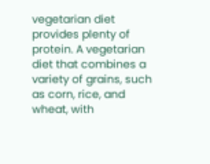vegetarian diet provides plenty of protein. A vegetarian diet that combines a variety of grains, such as corn, rice, and wheat, with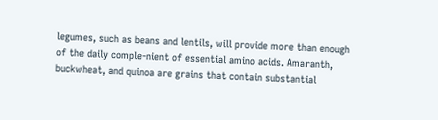legumes, such as beans and lentils, will provide more than enough of the daily comple-nient of essential amino acids. Amaranth, buckwheat, and quinoa are grains that contain substantial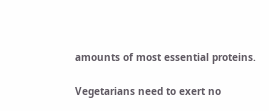amounts of most essential proteins.

Vegetarians need to exert no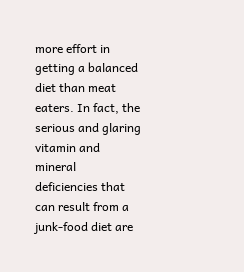more effort in getting a balanced diet than meat eaters. In fact, the serious and glaring vitamin and mineral deficiencies that can result from a junk-food diet are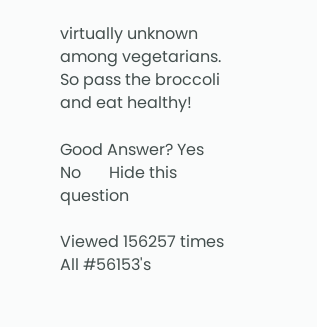virtually unknown among vegetarians. So pass the broccoli and eat healthy!

Good Answer? Yes     No       Hide this question

Viewed 156257 times
All #56153's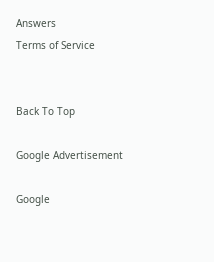Answers
Terms of Service


Back To Top

Google Advertisement

Google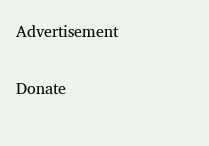Advertisement


Donate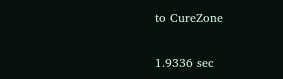to CureZone

1.9336 sec